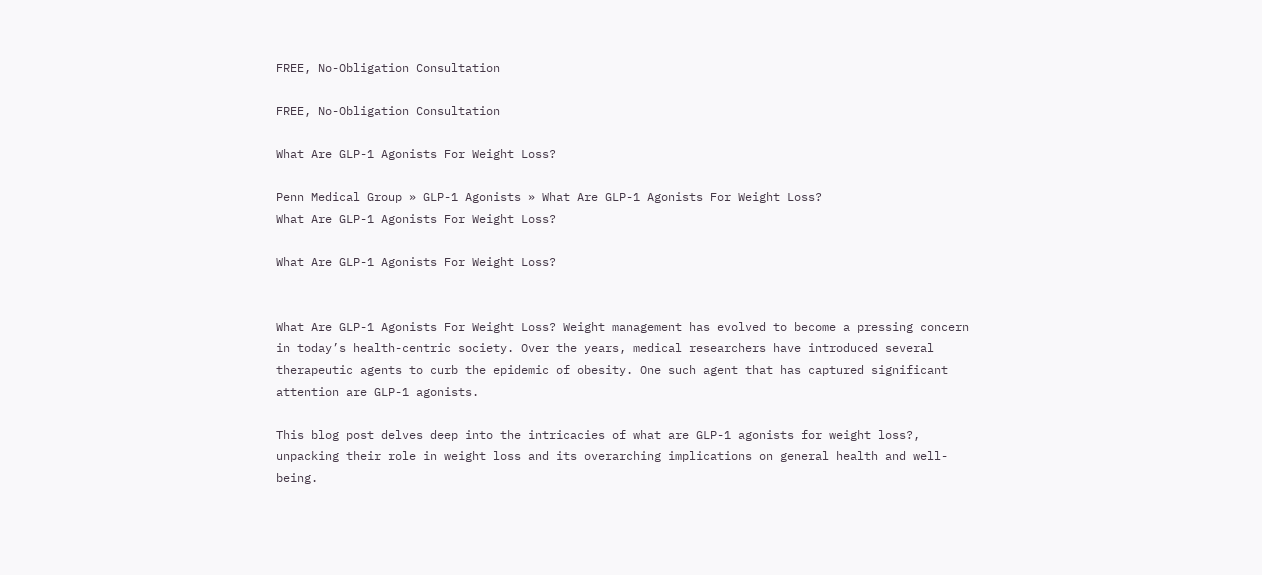FREE, No-Obligation Consultation

FREE, No-Obligation Consultation

What Are GLP-1 Agonists For Weight Loss?

Penn Medical Group » GLP-1 Agonists » What Are GLP-1 Agonists For Weight Loss?
What Are GLP-1 Agonists For Weight Loss?

What Are GLP-1 Agonists For Weight Loss?


What Are GLP-1 Agonists For Weight Loss? Weight management has evolved to become a pressing concern in today’s health-centric society. Over the years, medical researchers have introduced several therapeutic agents to curb the epidemic of obesity. One such agent that has captured significant attention are GLP-1 agonists.

This blog post delves deep into the intricacies of what are GLP-1 agonists for weight loss?, unpacking their role in weight loss and its overarching implications on general health and well-being.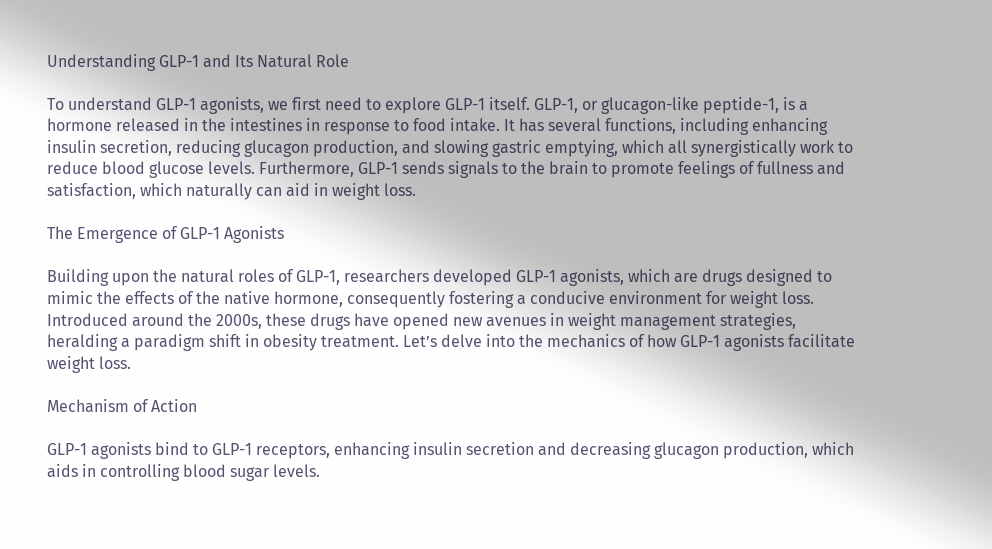Understanding GLP-1 and Its Natural Role

To understand GLP-1 agonists, we first need to explore GLP-1 itself. GLP-1, or glucagon-like peptide-1, is a hormone released in the intestines in response to food intake. It has several functions, including enhancing insulin secretion, reducing glucagon production, and slowing gastric emptying, which all synergistically work to reduce blood glucose levels. Furthermore, GLP-1 sends signals to the brain to promote feelings of fullness and satisfaction, which naturally can aid in weight loss.

The Emergence of GLP-1 Agonists

Building upon the natural roles of GLP-1, researchers developed GLP-1 agonists, which are drugs designed to mimic the effects of the native hormone, consequently fostering a conducive environment for weight loss. Introduced around the 2000s, these drugs have opened new avenues in weight management strategies, heralding a paradigm shift in obesity treatment. Let’s delve into the mechanics of how GLP-1 agonists facilitate weight loss.

Mechanism of Action

GLP-1 agonists bind to GLP-1 receptors, enhancing insulin secretion and decreasing glucagon production, which aids in controlling blood sugar levels.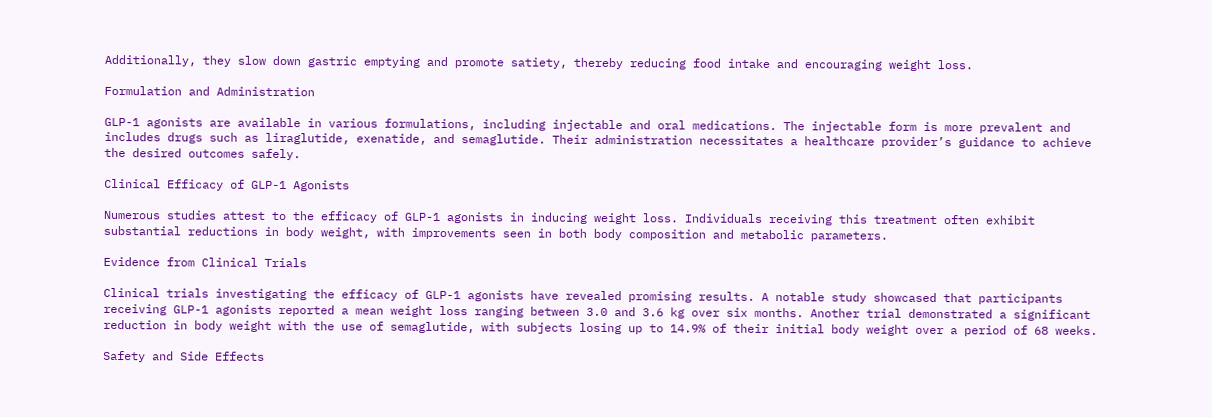Additionally, they slow down gastric emptying and promote satiety, thereby reducing food intake and encouraging weight loss.

Formulation and Administration

GLP-1 agonists are available in various formulations, including injectable and oral medications. The injectable form is more prevalent and includes drugs such as liraglutide, exenatide, and semaglutide. Their administration necessitates a healthcare provider’s guidance to achieve the desired outcomes safely.

Clinical Efficacy of GLP-1 Agonists

Numerous studies attest to the efficacy of GLP-1 agonists in inducing weight loss. Individuals receiving this treatment often exhibit substantial reductions in body weight, with improvements seen in both body composition and metabolic parameters.

Evidence from Clinical Trials

Clinical trials investigating the efficacy of GLP-1 agonists have revealed promising results. A notable study showcased that participants receiving GLP-1 agonists reported a mean weight loss ranging between 3.0 and 3.6 kg over six months. Another trial demonstrated a significant reduction in body weight with the use of semaglutide, with subjects losing up to 14.9% of their initial body weight over a period of 68 weeks.

Safety and Side Effects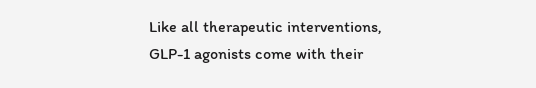Like all therapeutic interventions, GLP-1 agonists come with their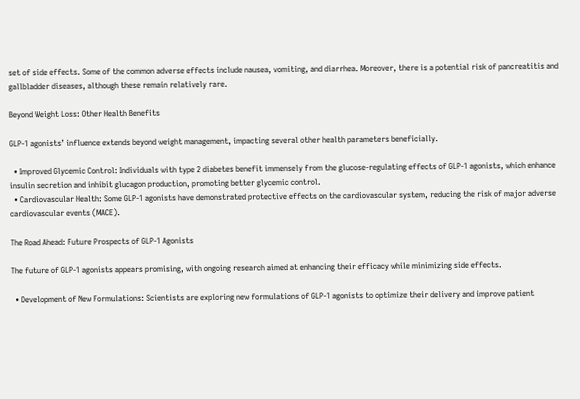set of side effects. Some of the common adverse effects include nausea, vomiting, and diarrhea. Moreover, there is a potential risk of pancreatitis and gallbladder diseases, although these remain relatively rare.

Beyond Weight Loss: Other Health Benefits

GLP-1 agonists’ influence extends beyond weight management, impacting several other health parameters beneficially.

  • Improved Glycemic Control: Individuals with type 2 diabetes benefit immensely from the glucose-regulating effects of GLP-1 agonists, which enhance insulin secretion and inhibit glucagon production, promoting better glycemic control.
  • Cardiovascular Health: Some GLP-1 agonists have demonstrated protective effects on the cardiovascular system, reducing the risk of major adverse cardiovascular events (MACE).

The Road Ahead: Future Prospects of GLP-1 Agonists

The future of GLP-1 agonists appears promising, with ongoing research aimed at enhancing their efficacy while minimizing side effects.

  • Development of New Formulations: Scientists are exploring new formulations of GLP-1 agonists to optimize their delivery and improve patient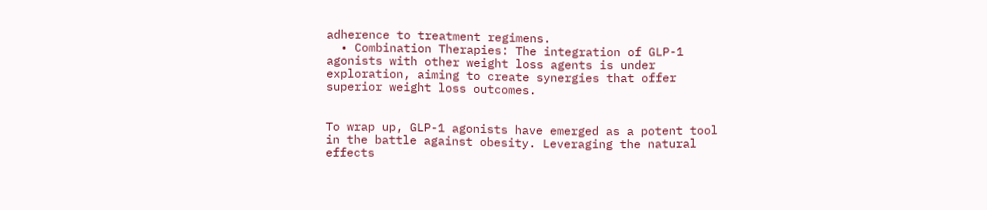adherence to treatment regimens.
  • Combination Therapies: The integration of GLP-1 agonists with other weight loss agents is under exploration, aiming to create synergies that offer superior weight loss outcomes.


To wrap up, GLP-1 agonists have emerged as a potent tool in the battle against obesity. Leveraging the natural effects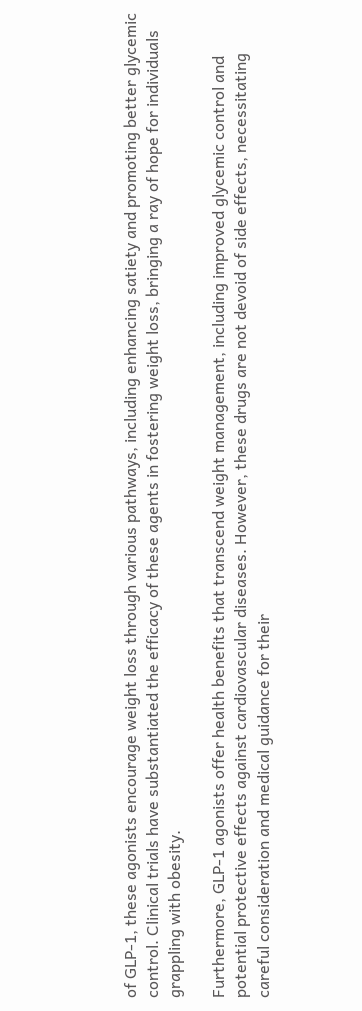of GLP-1, these agonists encourage weight loss through various pathways, including enhancing satiety and promoting better glycemic control. Clinical trials have substantiated the efficacy of these agents in fostering weight loss, bringing a ray of hope for individuals grappling with obesity.

Furthermore, GLP-1 agonists offer health benefits that transcend weight management, including improved glycemic control and potential protective effects against cardiovascular diseases. However, these drugs are not devoid of side effects, necessitating careful consideration and medical guidance for their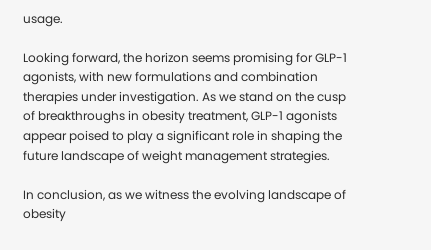usage.

Looking forward, the horizon seems promising for GLP-1 agonists, with new formulations and combination therapies under investigation. As we stand on the cusp of breakthroughs in obesity treatment, GLP-1 agonists appear poised to play a significant role in shaping the future landscape of weight management strategies.

In conclusion, as we witness the evolving landscape of obesity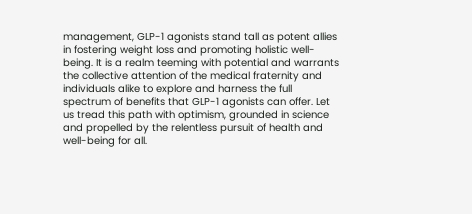management, GLP-1 agonists stand tall as potent allies in fostering weight loss and promoting holistic well-being. It is a realm teeming with potential and warrants the collective attention of the medical fraternity and individuals alike to explore and harness the full spectrum of benefits that GLP-1 agonists can offer. Let us tread this path with optimism, grounded in science and propelled by the relentless pursuit of health and well-being for all.